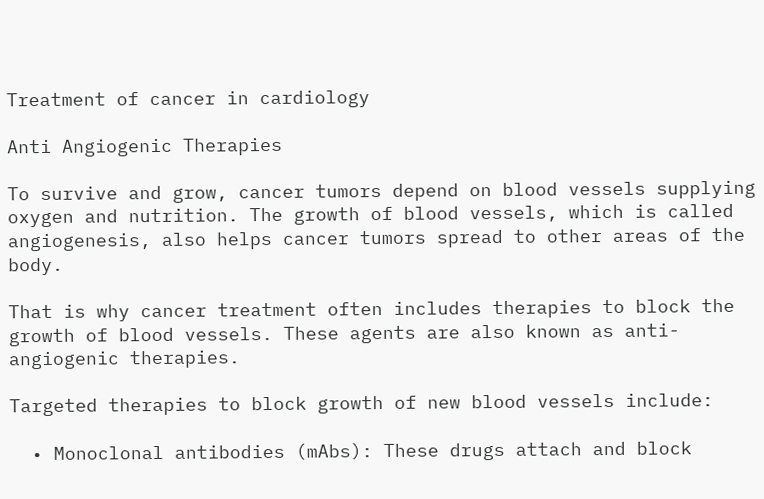Treatment of cancer in cardiology

Anti Angiogenic Therapies

To survive and grow, cancer tumors depend on blood vessels supplying oxygen and nutrition. The growth of blood vessels, which is called angiogenesis, also helps cancer tumors spread to other areas of the body.

That is why cancer treatment often includes therapies to block the growth of blood vessels. These agents are also known as anti-angiogenic therapies.

Targeted therapies to block growth of new blood vessels include:

  • Monoclonal antibodies (mAbs): These drugs attach and block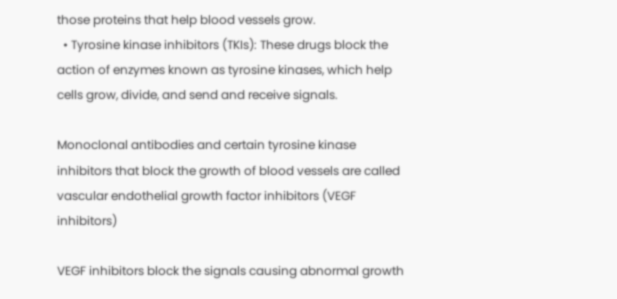those proteins that help blood vessels grow.
  • Tyrosine kinase inhibitors (TKIs): These drugs block the action of enzymes known as tyrosine kinases, which help cells grow, divide, and send and receive signals.

Monoclonal antibodies and certain tyrosine kinase inhibitors that block the growth of blood vessels are called vascular endothelial growth factor inhibitors (VEGF inhibitors)

VEGF inhibitors block the signals causing abnormal growth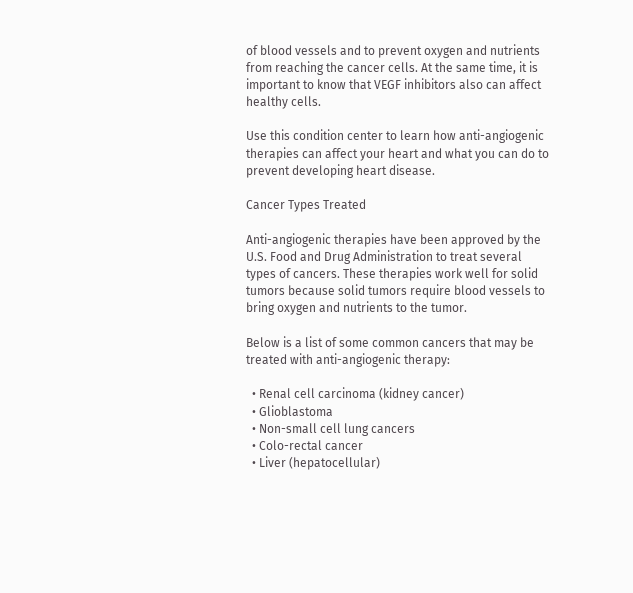of blood vessels and to prevent oxygen and nutrients from reaching the cancer cells. At the same time, it is important to know that VEGF inhibitors also can affect healthy cells.

Use this condition center to learn how anti-angiogenic therapies can affect your heart and what you can do to prevent developing heart disease.

Cancer Types Treated

Anti-angiogenic therapies have been approved by the U.S. Food and Drug Administration to treat several types of cancers. These therapies work well for solid tumors because solid tumors require blood vessels to bring oxygen and nutrients to the tumor.

Below is a list of some common cancers that may be treated with anti-angiogenic therapy:

  • Renal cell carcinoma (kidney cancer)
  • Glioblastoma
  • Non-small cell lung cancers
  • Colo-rectal cancer
  • Liver (hepatocellular)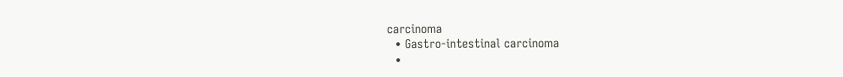carcinoma
  • Gastro-intestinal carcinoma
  •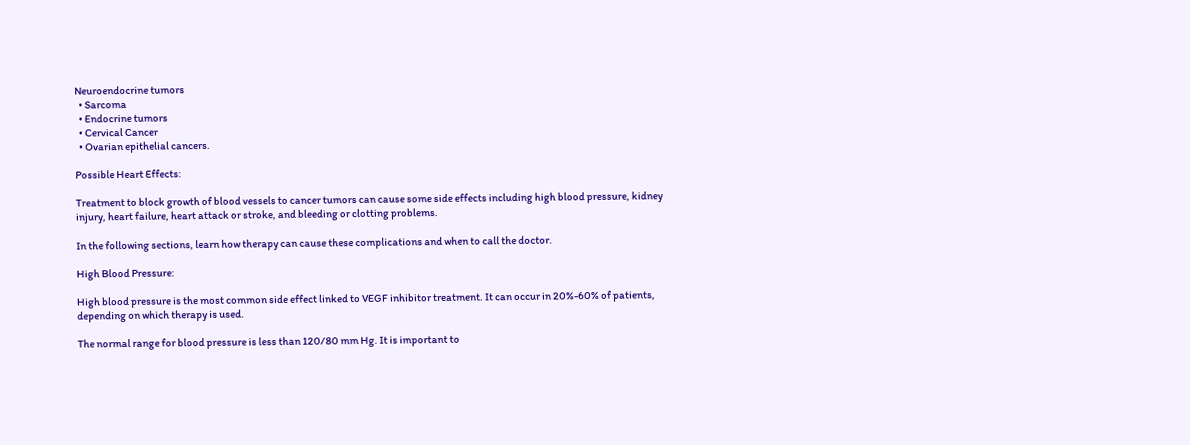Neuroendocrine tumors
  • Sarcoma
  • Endocrine tumors
  • Cervical Cancer
  • Ovarian epithelial cancers.

Possible Heart Effects:

Treatment to block growth of blood vessels to cancer tumors can cause some side effects including high blood pressure, kidney injury, heart failure, heart attack or stroke, and bleeding or clotting problems.

In the following sections, learn how therapy can cause these complications and when to call the doctor.

High Blood Pressure:

High blood pressure is the most common side effect linked to VEGF inhibitor treatment. It can occur in 20%-60% of patients, depending on which therapy is used.

The normal range for blood pressure is less than 120/80 mm Hg. It is important to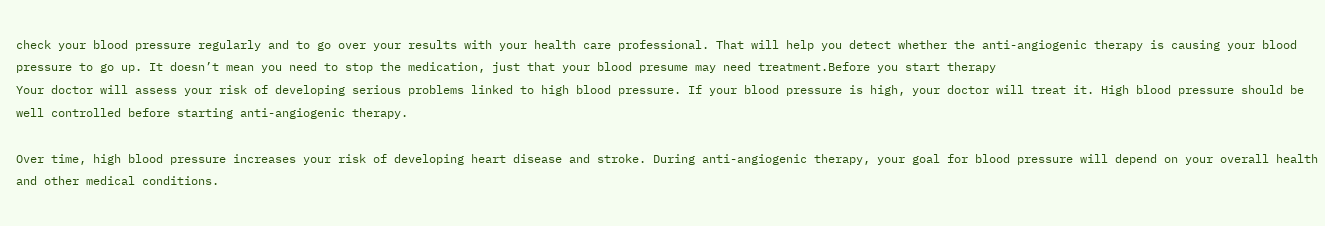check your blood pressure regularly and to go over your results with your health care professional. That will help you detect whether the anti-angiogenic therapy is causing your blood pressure to go up. It doesn’t mean you need to stop the medication, just that your blood presume may need treatment.Before you start therapy
Your doctor will assess your risk of developing serious problems linked to high blood pressure. If your blood pressure is high, your doctor will treat it. High blood pressure should be well controlled before starting anti-angiogenic therapy.

Over time, high blood pressure increases your risk of developing heart disease and stroke. During anti-angiogenic therapy, your goal for blood pressure will depend on your overall health and other medical conditions.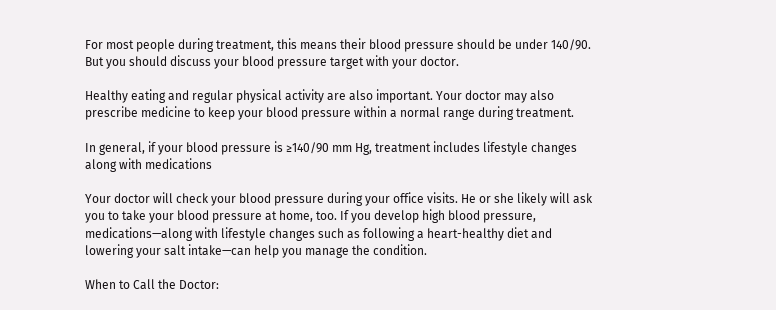For most people during treatment, this means their blood pressure should be under 140/90. But you should discuss your blood pressure target with your doctor.

Healthy eating and regular physical activity are also important. Your doctor may also prescribe medicine to keep your blood pressure within a normal range during treatment.

In general, if your blood pressure is ≥140/90 mm Hg, treatment includes lifestyle changes along with medications

Your doctor will check your blood pressure during your office visits. He or she likely will ask you to take your blood pressure at home, too. If you develop high blood pressure, medications—along with lifestyle changes such as following a heart-healthy diet and lowering your salt intake—can help you manage the condition.

When to Call the Doctor: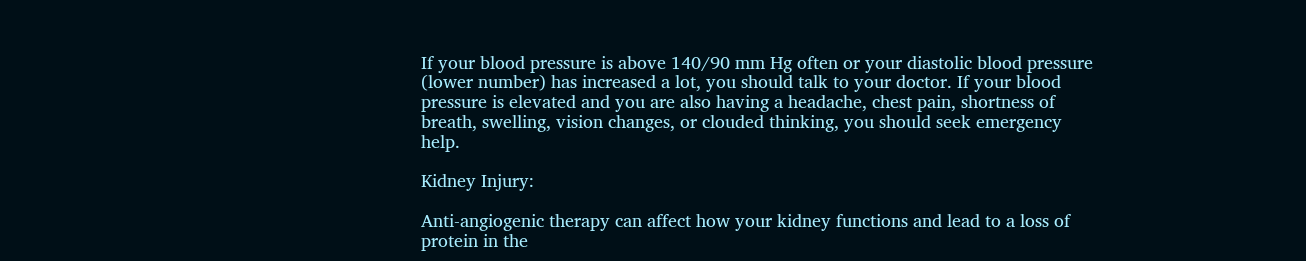If your blood pressure is above 140/90 mm Hg often or your diastolic blood pressure (lower number) has increased a lot, you should talk to your doctor. If your blood pressure is elevated and you are also having a headache, chest pain, shortness of breath, swelling, vision changes, or clouded thinking, you should seek emergency help.

Kidney Injury:

Anti-angiogenic therapy can affect how your kidney functions and lead to a loss of protein in the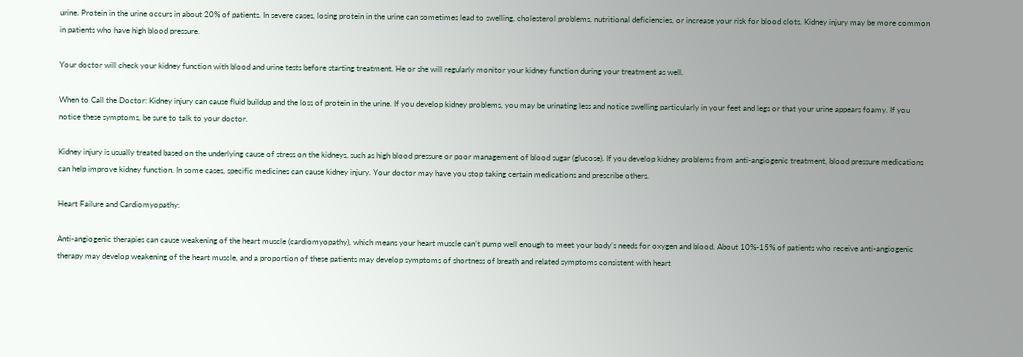urine. Protein in the urine occurs in about 20% of patients. In severe cases, losing protein in the urine can sometimes lead to swelling, cholesterol problems, nutritional deficiencies, or increase your risk for blood clots. Kidney injury may be more common in patients who have high blood pressure.

Your doctor will check your kidney function with blood and urine tests before starting treatment. He or she will regularly monitor your kidney function during your treatment as well.

When to Call the Doctor: Kidney injury can cause fluid buildup and the loss of protein in the urine. If you develop kidney problems, you may be urinating less and notice swelling particularly in your feet and legs or that your urine appears foamy. If you notice these symptoms, be sure to talk to your doctor.

Kidney injury is usually treated based on the underlying cause of stress on the kidneys, such as high blood pressure or poor management of blood sugar (glucose). If you develop kidney problems from anti-angiogenic treatment, blood pressure medications can help improve kidney function. In some cases, specific medicines can cause kidney injury. Your doctor may have you stop taking certain medications and prescribe others.

Heart Failure and Cardiomyopathy:

Anti-angiogenic therapies can cause weakening of the heart muscle (cardiomyopathy), which means your heart muscle can’t pump well enough to meet your body’s needs for oxygen and blood. About 10%-15% of patients who receive anti-angiogenic therapy may develop weakening of the heart muscle, and a proportion of these patients may develop symptoms of shortness of breath and related symptoms consistent with heart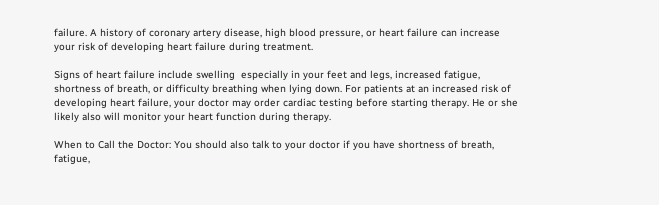failure. A history of coronary artery disease, high blood pressure, or heart failure can increase your risk of developing heart failure during treatment.

Signs of heart failure include swelling  especially in your feet and legs, increased fatigue, shortness of breath, or difficulty breathing when lying down. For patients at an increased risk of developing heart failure, your doctor may order cardiac testing before starting therapy. He or she likely also will monitor your heart function during therapy.

When to Call the Doctor: You should also talk to your doctor if you have shortness of breath, fatigue,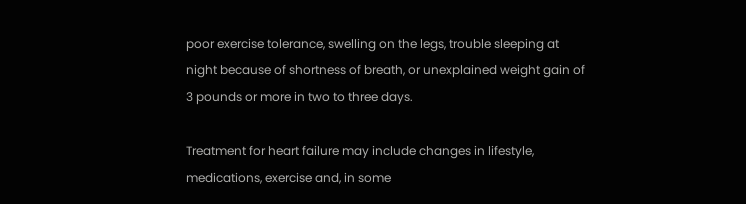poor exercise tolerance, swelling on the legs, trouble sleeping at night because of shortness of breath, or unexplained weight gain of 3 pounds or more in two to three days.

Treatment for heart failure may include changes in lifestyle, medications, exercise and, in some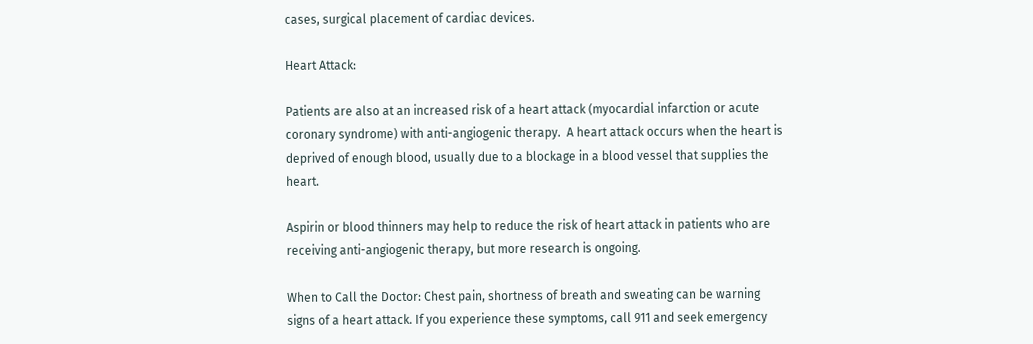cases, surgical placement of cardiac devices.

Heart Attack:

Patients are also at an increased risk of a heart attack (myocardial infarction or acute coronary syndrome) with anti-angiogenic therapy.  A heart attack occurs when the heart is deprived of enough blood, usually due to a blockage in a blood vessel that supplies the heart.

Aspirin or blood thinners may help to reduce the risk of heart attack in patients who are receiving anti-angiogenic therapy, but more research is ongoing.

When to Call the Doctor: Chest pain, shortness of breath and sweating can be warning signs of a heart attack. If you experience these symptoms, call 911 and seek emergency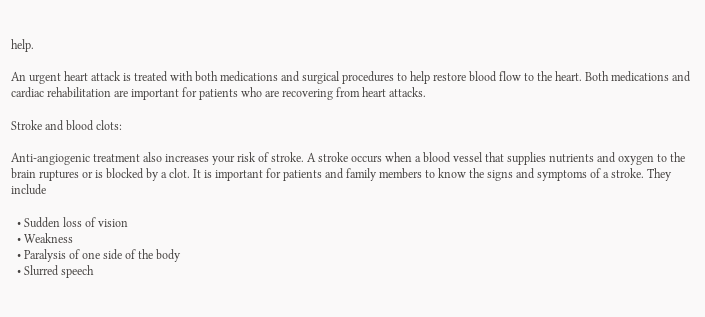help.

An urgent heart attack is treated with both medications and surgical procedures to help restore blood flow to the heart. Both medications and cardiac rehabilitation are important for patients who are recovering from heart attacks.

Stroke and blood clots:

Anti-angiogenic treatment also increases your risk of stroke. A stroke occurs when a blood vessel that supplies nutrients and oxygen to the brain ruptures or is blocked by a clot. It is important for patients and family members to know the signs and symptoms of a stroke. They include

  • Sudden loss of vision
  • Weakness
  • Paralysis of one side of the body
  • Slurred speech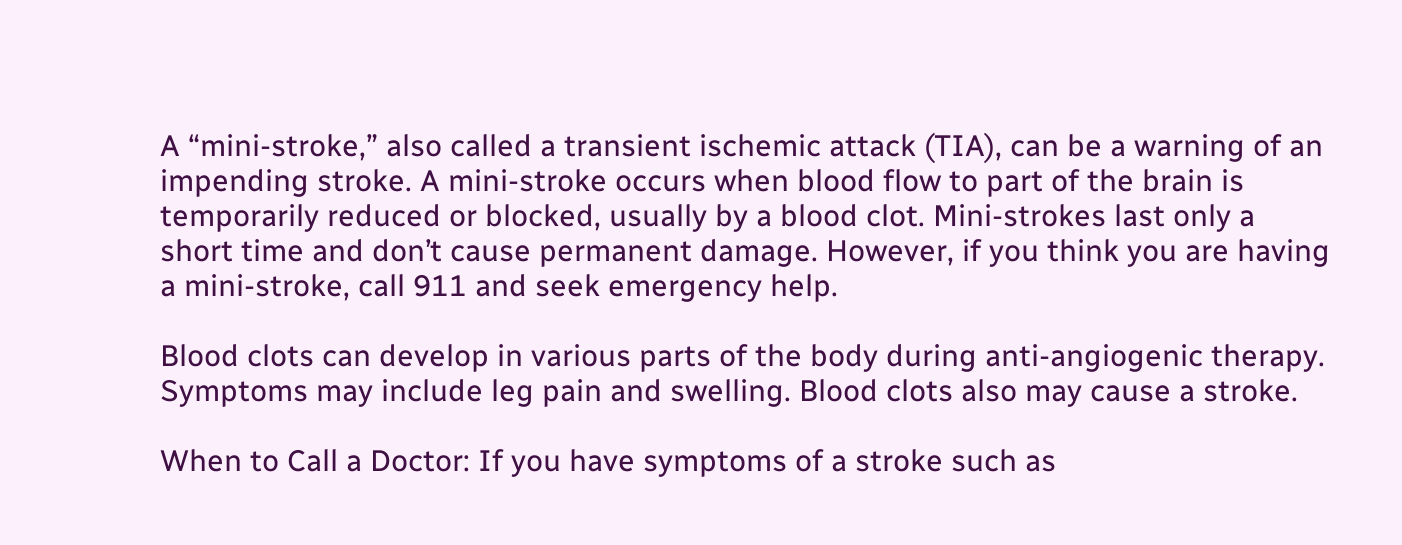A “mini-stroke,” also called a transient ischemic attack (TIA), can be a warning of an impending stroke. A mini-stroke occurs when blood flow to part of the brain is temporarily reduced or blocked, usually by a blood clot. Mini-strokes last only a short time and don’t cause permanent damage. However, if you think you are having a mini-stroke, call 911 and seek emergency help.

Blood clots can develop in various parts of the body during anti-angiogenic therapy. Symptoms may include leg pain and swelling. Blood clots also may cause a stroke.

When to Call a Doctor: If you have symptoms of a stroke such as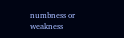numbness or weakness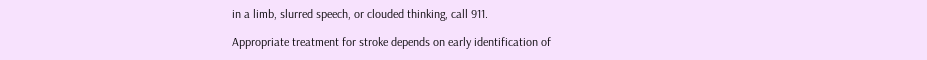in a limb, slurred speech, or clouded thinking, call 911.

Appropriate treatment for stroke depends on early identification of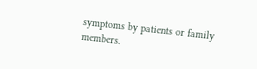symptoms by patients or family members.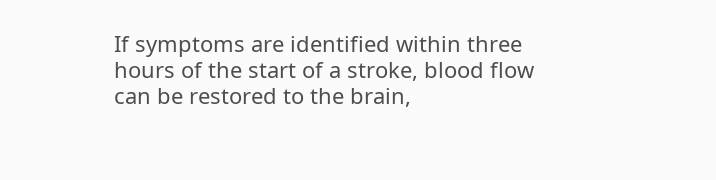If symptoms are identified within three hours of the start of a stroke, blood flow can be restored to the brain,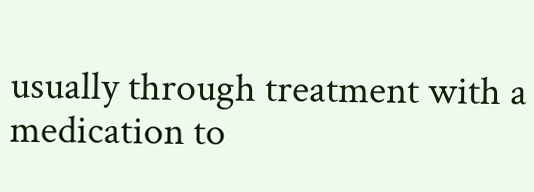usually through treatment with a medication to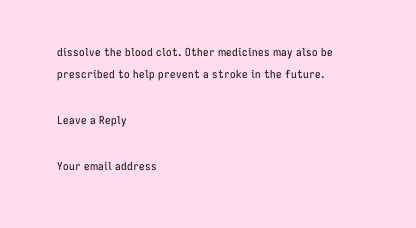dissolve the blood clot. Other medicines may also be prescribed to help prevent a stroke in the future.

Leave a Reply

Your email address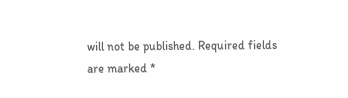will not be published. Required fields are marked *